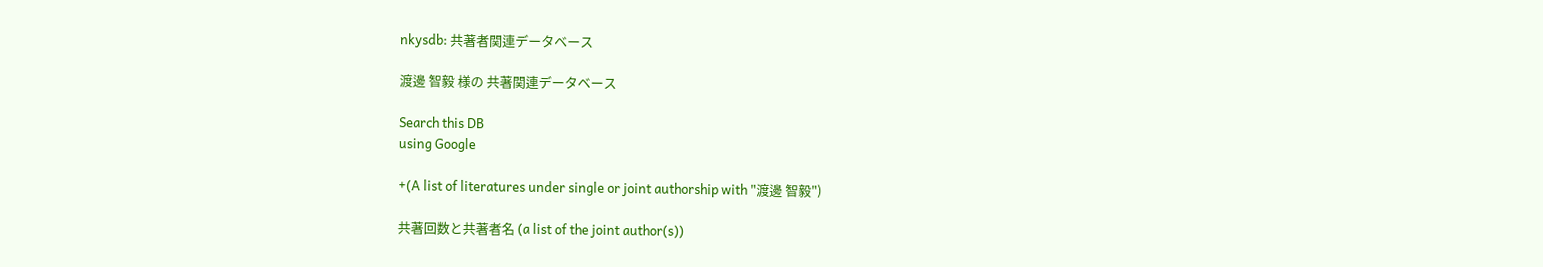nkysdb: 共著者関連データベース

渡邊 智毅 様の 共著関連データベース

Search this DB
using Google

+(A list of literatures under single or joint authorship with "渡邊 智毅")

共著回数と共著者名 (a list of the joint author(s))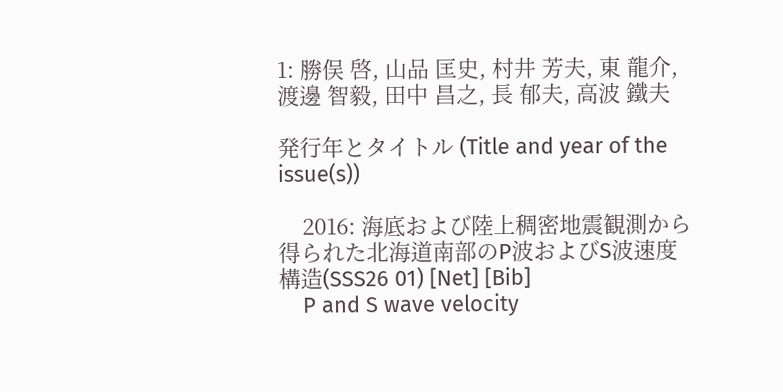1: 勝俣 啓, 山品 匡史, 村井 芳夫, 東 龍介, 渡邊 智毅, 田中 昌之, 長 郁夫, 高波 鐵夫

発行年とタイトル (Title and year of the issue(s))

    2016: 海底および陸上稠密地震観測から得られた北海道南部のP波およびS波速度構造(SSS26 01) [Net] [Bib]
    P and S wave velocity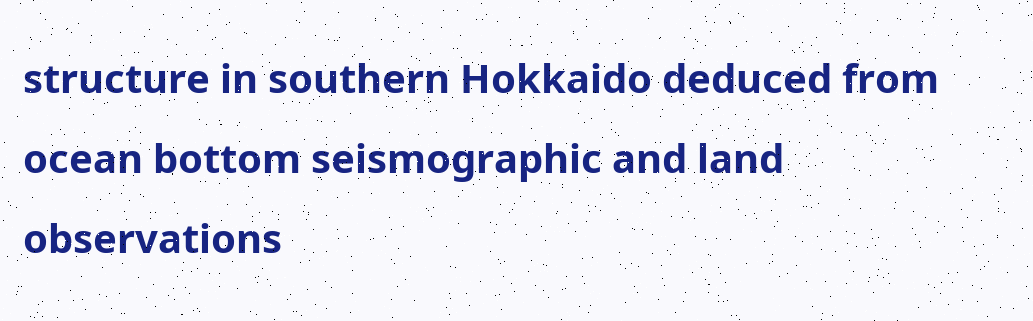structure in southern Hokkaido deduced from ocean bottom seismographic and land observations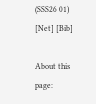(SSS26 01) [Net] [Bib]

About this page: